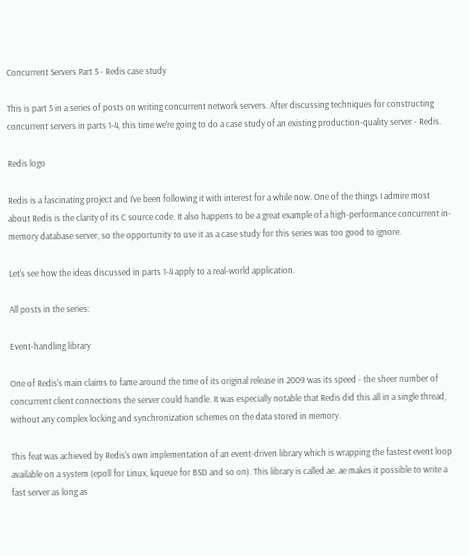Concurrent Servers Part 5 - Redis case study

This is part 5 in a series of posts on writing concurrent network servers. After discussing techniques for constructing concurrent servers in parts 1-4, this time we're going to do a case study of an existing production-quality server - Redis.

Redis logo

Redis is a fascinating project and I've been following it with interest for a while now. One of the things I admire most about Redis is the clarity of its C source code. It also happens to be a great example of a high-performance concurrent in-memory database server, so the opportunity to use it as a case study for this series was too good to ignore.

Let's see how the ideas discussed in parts 1-4 apply to a real-world application.

All posts in the series:

Event-handling library

One of Redis's main claims to fame around the time of its original release in 2009 was its speed - the sheer number of concurrent client connections the server could handle. It was especially notable that Redis did this all in a single thread, without any complex locking and synchronization schemes on the data stored in memory.

This feat was achieved by Redis's own implementation of an event-driven library which is wrapping the fastest event loop available on a system (epoll for Linux, kqueue for BSD and so on). This library is called ae. ae makes it possible to write a fast server as long as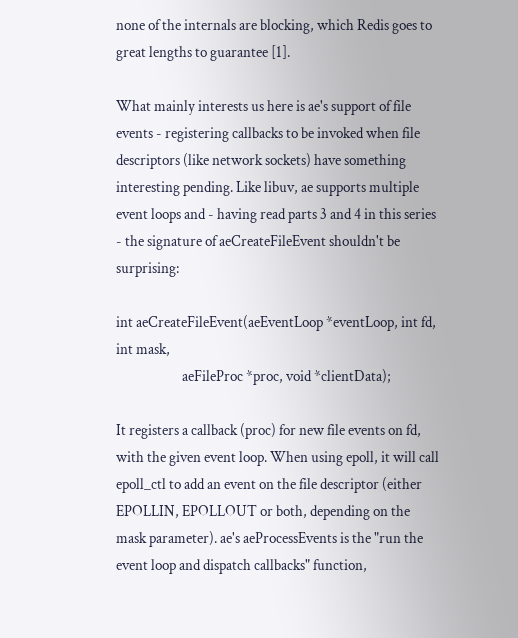none of the internals are blocking, which Redis goes to great lengths to guarantee [1].

What mainly interests us here is ae's support of file events - registering callbacks to be invoked when file descriptors (like network sockets) have something interesting pending. Like libuv, ae supports multiple event loops and - having read parts 3 and 4 in this series - the signature of aeCreateFileEvent shouldn't be surprising:

int aeCreateFileEvent(aeEventLoop *eventLoop, int fd, int mask,
                      aeFileProc *proc, void *clientData);

It registers a callback (proc) for new file events on fd, with the given event loop. When using epoll, it will call epoll_ctl to add an event on the file descriptor (either EPOLLIN, EPOLLOUT or both, depending on the mask parameter). ae's aeProcessEvents is the "run the event loop and dispatch callbacks" function,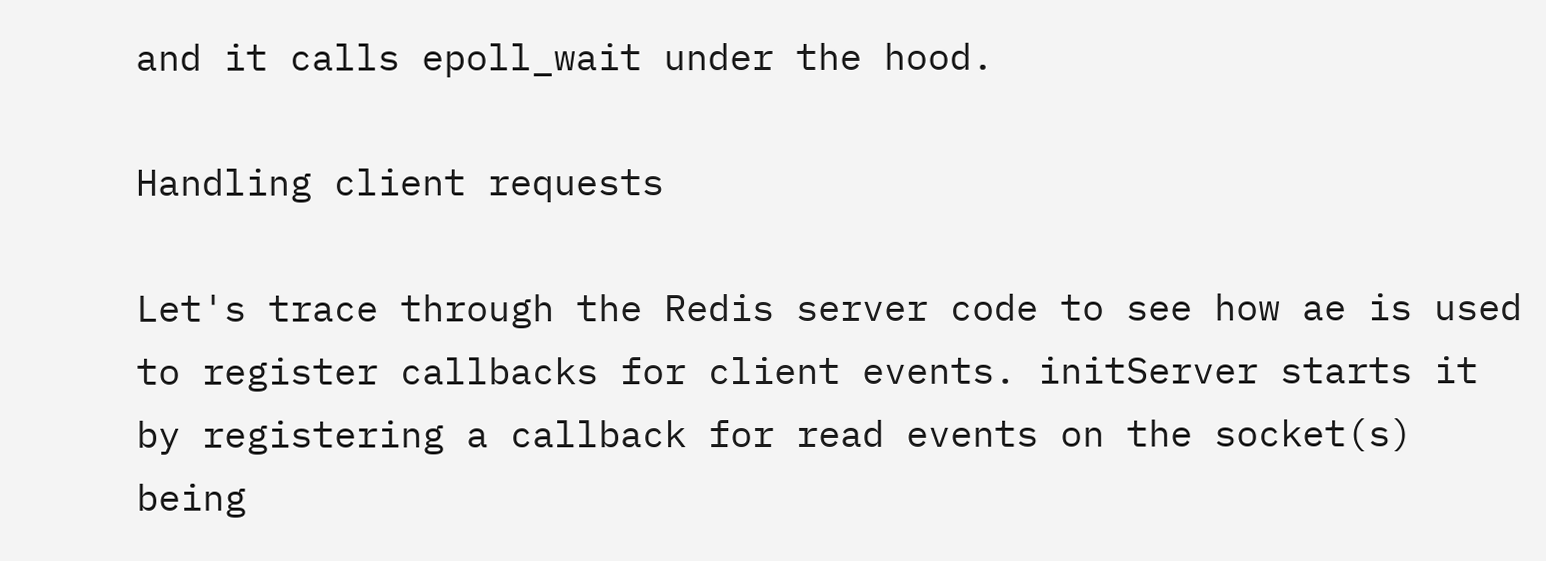and it calls epoll_wait under the hood.

Handling client requests

Let's trace through the Redis server code to see how ae is used to register callbacks for client events. initServer starts it by registering a callback for read events on the socket(s) being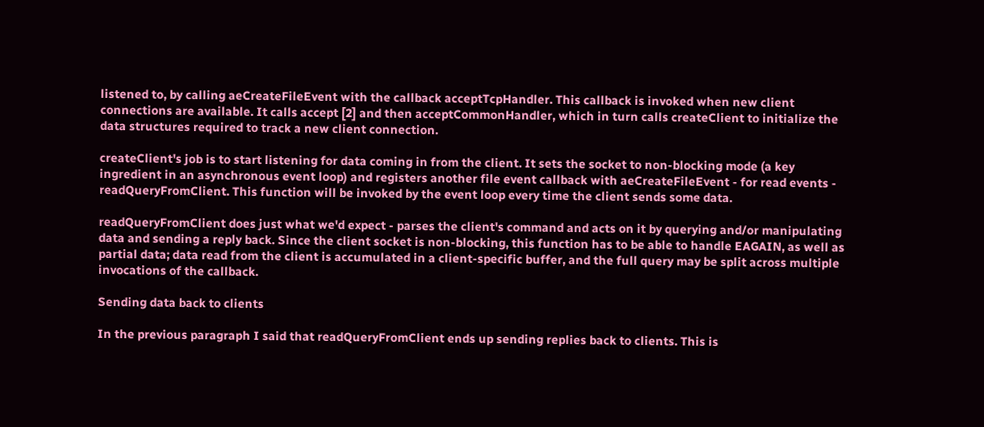listened to, by calling aeCreateFileEvent with the callback acceptTcpHandler. This callback is invoked when new client connections are available. It calls accept [2] and then acceptCommonHandler, which in turn calls createClient to initialize the data structures required to track a new client connection.

createClient's job is to start listening for data coming in from the client. It sets the socket to non-blocking mode (a key ingredient in an asynchronous event loop) and registers another file event callback with aeCreateFileEvent - for read events - readQueryFromClient. This function will be invoked by the event loop every time the client sends some data.

readQueryFromClient does just what we'd expect - parses the client's command and acts on it by querying and/or manipulating data and sending a reply back. Since the client socket is non-blocking, this function has to be able to handle EAGAIN, as well as partial data; data read from the client is accumulated in a client-specific buffer, and the full query may be split across multiple invocations of the callback.

Sending data back to clients

In the previous paragraph I said that readQueryFromClient ends up sending replies back to clients. This is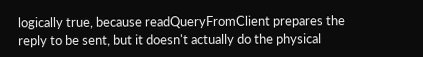logically true, because readQueryFromClient prepares the reply to be sent, but it doesn't actually do the physical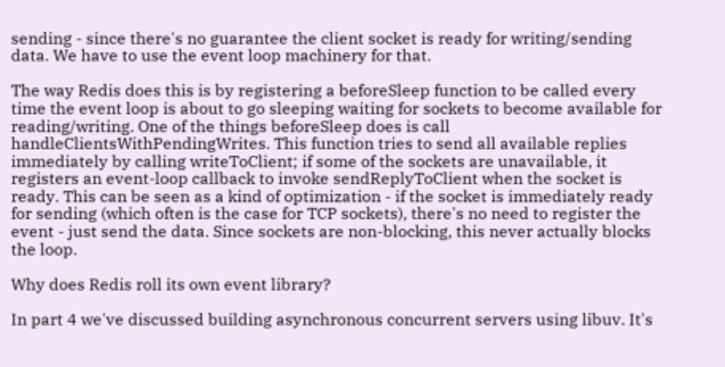sending - since there's no guarantee the client socket is ready for writing/sending data. We have to use the event loop machinery for that.

The way Redis does this is by registering a beforeSleep function to be called every time the event loop is about to go sleeping waiting for sockets to become available for reading/writing. One of the things beforeSleep does is call handleClientsWithPendingWrites. This function tries to send all available replies immediately by calling writeToClient; if some of the sockets are unavailable, it registers an event-loop callback to invoke sendReplyToClient when the socket is ready. This can be seen as a kind of optimization - if the socket is immediately ready for sending (which often is the case for TCP sockets), there's no need to register the event - just send the data. Since sockets are non-blocking, this never actually blocks the loop.

Why does Redis roll its own event library?

In part 4 we've discussed building asynchronous concurrent servers using libuv. It's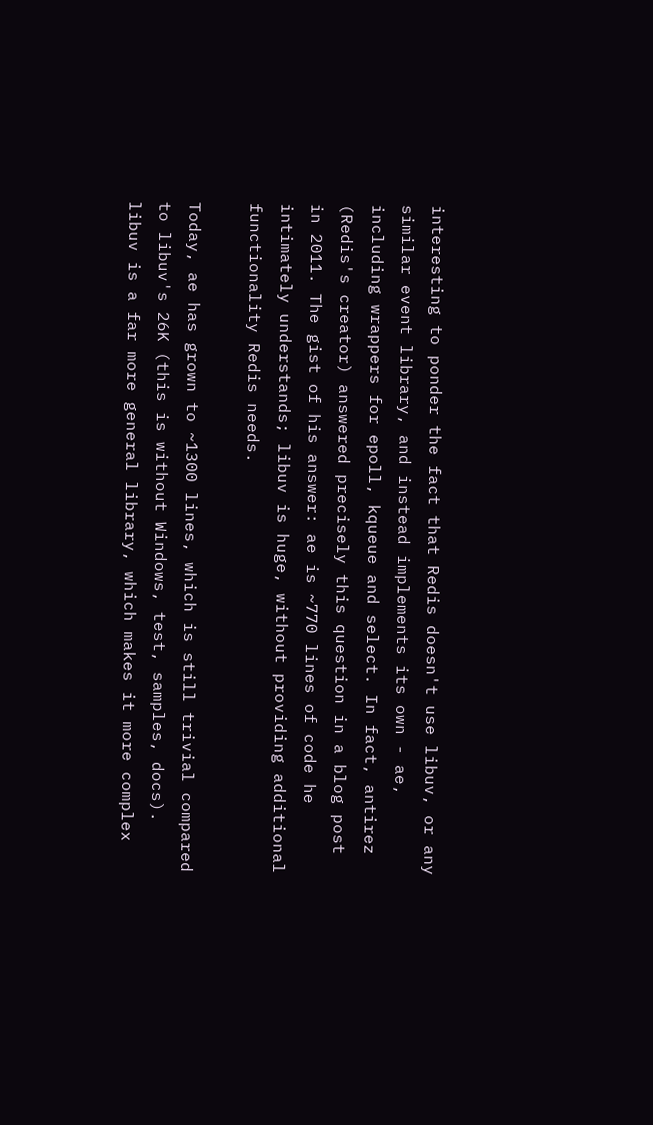interesting to ponder the fact that Redis doesn't use libuv, or any similar event library, and instead implements its own - ae, including wrappers for epoll, kqueue and select. In fact, antirez (Redis's creator) answered precisely this question in a blog post in 2011. The gist of his answer: ae is ~770 lines of code he intimately understands; libuv is huge, without providing additional functionality Redis needs.

Today, ae has grown to ~1300 lines, which is still trivial compared to libuv's 26K (this is without Windows, test, samples, docs). libuv is a far more general library, which makes it more complex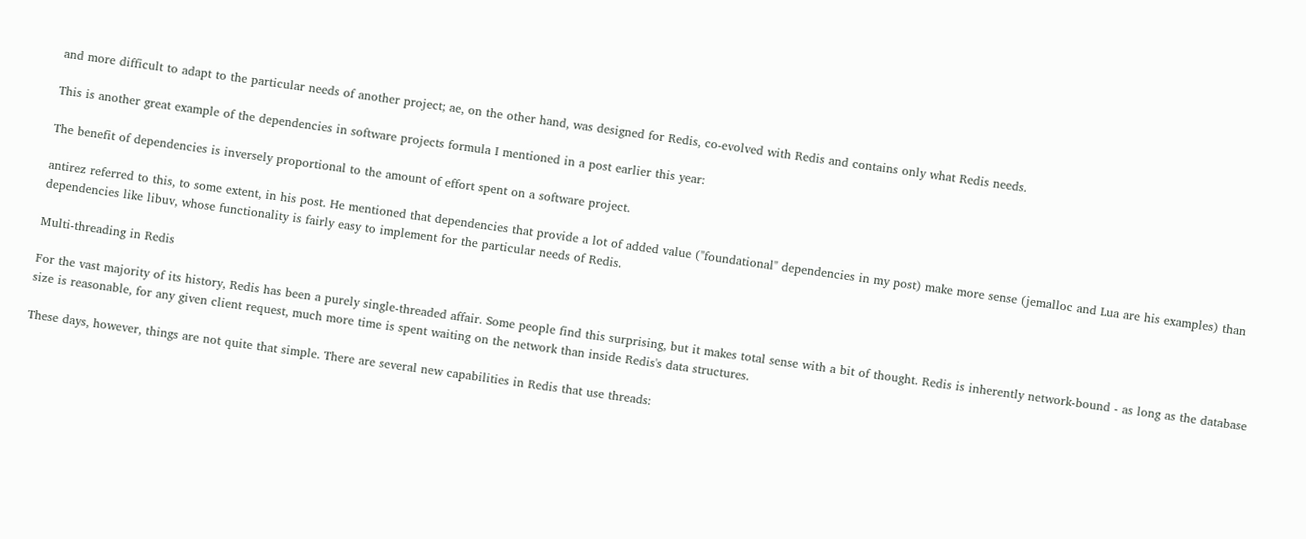and more difficult to adapt to the particular needs of another project; ae, on the other hand, was designed for Redis, co-evolved with Redis and contains only what Redis needs.

This is another great example of the dependencies in software projects formula I mentioned in a post earlier this year:

The benefit of dependencies is inversely proportional to the amount of effort spent on a software project.

antirez referred to this, to some extent, in his post. He mentioned that dependencies that provide a lot of added value ("foundational" dependencies in my post) make more sense (jemalloc and Lua are his examples) than dependencies like libuv, whose functionality is fairly easy to implement for the particular needs of Redis.

Multi-threading in Redis

For the vast majority of its history, Redis has been a purely single-threaded affair. Some people find this surprising, but it makes total sense with a bit of thought. Redis is inherently network-bound - as long as the database size is reasonable, for any given client request, much more time is spent waiting on the network than inside Redis's data structures.

These days, however, things are not quite that simple. There are several new capabilities in Redis that use threads: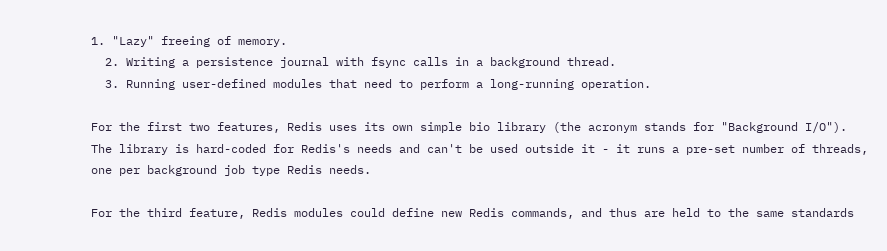1. "Lazy" freeing of memory.
  2. Writing a persistence journal with fsync calls in a background thread.
  3. Running user-defined modules that need to perform a long-running operation.

For the first two features, Redis uses its own simple bio library (the acronym stands for "Background I/O"). The library is hard-coded for Redis's needs and can't be used outside it - it runs a pre-set number of threads, one per background job type Redis needs.

For the third feature, Redis modules could define new Redis commands, and thus are held to the same standards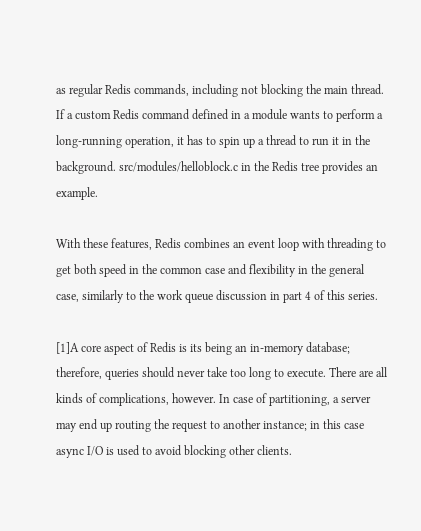as regular Redis commands, including not blocking the main thread. If a custom Redis command defined in a module wants to perform a long-running operation, it has to spin up a thread to run it in the background. src/modules/helloblock.c in the Redis tree provides an example.

With these features, Redis combines an event loop with threading to get both speed in the common case and flexibility in the general case, similarly to the work queue discussion in part 4 of this series.

[1]A core aspect of Redis is its being an in-memory database; therefore, queries should never take too long to execute. There are all kinds of complications, however. In case of partitioning, a server may end up routing the request to another instance; in this case async I/O is used to avoid blocking other clients.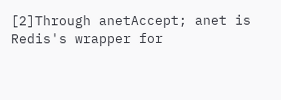[2]Through anetAccept; anet is Redis's wrapper for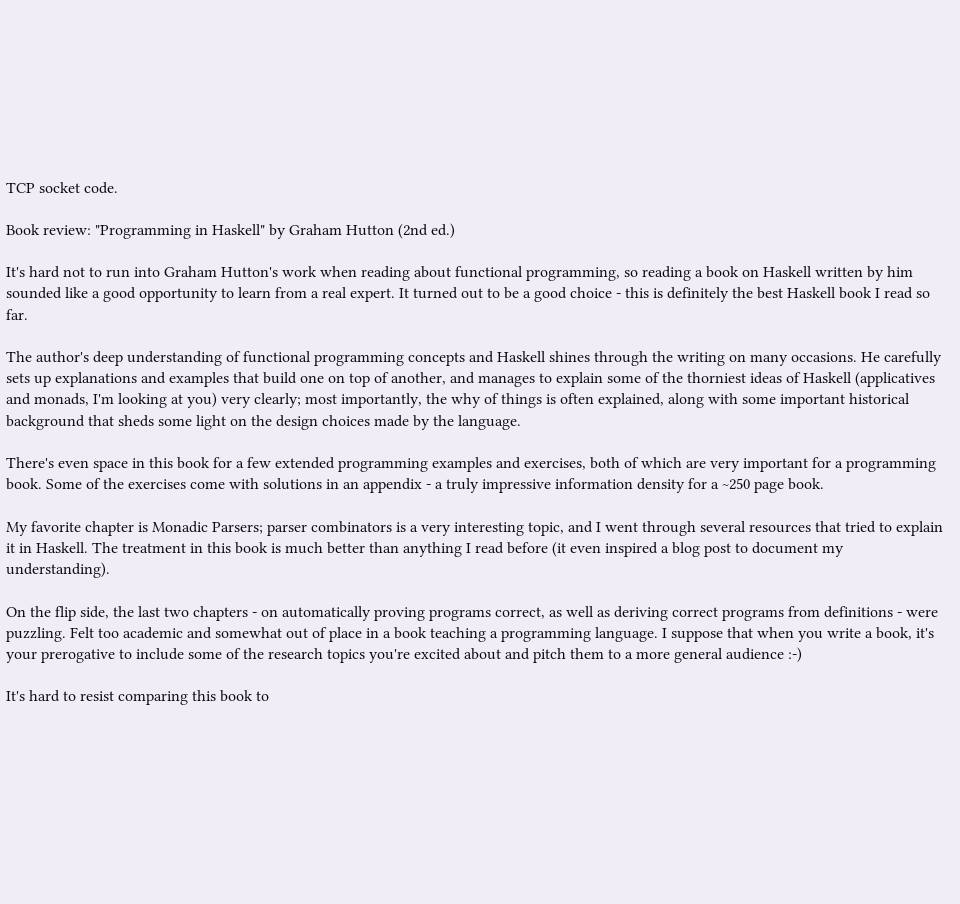TCP socket code.

Book review: "Programming in Haskell" by Graham Hutton (2nd ed.)

It's hard not to run into Graham Hutton's work when reading about functional programming, so reading a book on Haskell written by him sounded like a good opportunity to learn from a real expert. It turned out to be a good choice - this is definitely the best Haskell book I read so far.

The author's deep understanding of functional programming concepts and Haskell shines through the writing on many occasions. He carefully sets up explanations and examples that build one on top of another, and manages to explain some of the thorniest ideas of Haskell (applicatives and monads, I'm looking at you) very clearly; most importantly, the why of things is often explained, along with some important historical background that sheds some light on the design choices made by the language.

There's even space in this book for a few extended programming examples and exercises, both of which are very important for a programming book. Some of the exercises come with solutions in an appendix - a truly impressive information density for a ~250 page book.

My favorite chapter is Monadic Parsers; parser combinators is a very interesting topic, and I went through several resources that tried to explain it in Haskell. The treatment in this book is much better than anything I read before (it even inspired a blog post to document my understanding).

On the flip side, the last two chapters - on automatically proving programs correct, as well as deriving correct programs from definitions - were puzzling. Felt too academic and somewhat out of place in a book teaching a programming language. I suppose that when you write a book, it's your prerogative to include some of the research topics you're excited about and pitch them to a more general audience :-)

It's hard to resist comparing this book to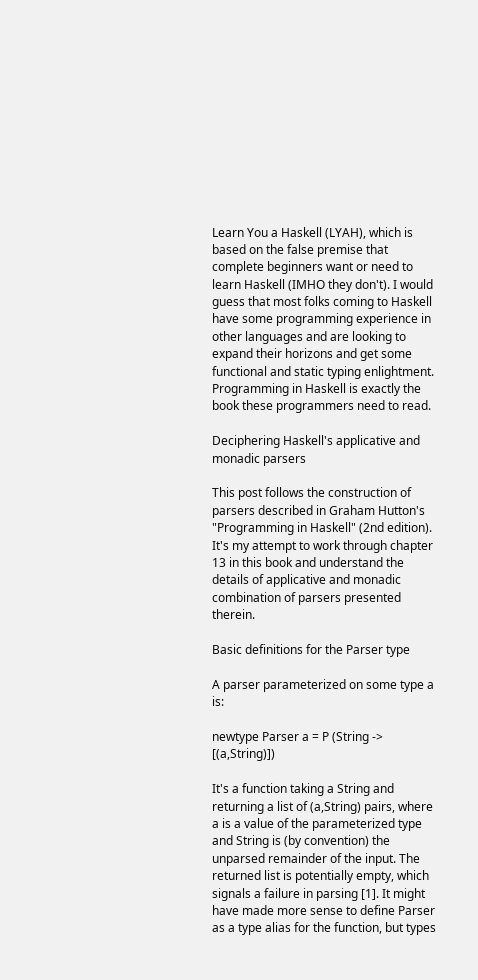Learn You a Haskell (LYAH), which is based on the false premise that complete beginners want or need to learn Haskell (IMHO they don't). I would guess that most folks coming to Haskell have some programming experience in other languages and are looking to expand their horizons and get some functional and static typing enlightment. Programming in Haskell is exactly the book these programmers need to read.

Deciphering Haskell's applicative and monadic parsers

This post follows the construction of parsers described in Graham Hutton's "Programming in Haskell" (2nd edition). It's my attempt to work through chapter 13 in this book and understand the details of applicative and monadic combination of parsers presented therein.

Basic definitions for the Parser type

A parser parameterized on some type a is:

newtype Parser a = P (String -> [(a,String)])

It's a function taking a String and returning a list of (a,String) pairs, where a is a value of the parameterized type and String is (by convention) the unparsed remainder of the input. The returned list is potentially empty, which signals a failure in parsing [1]. It might have made more sense to define Parser as a type alias for the function, but types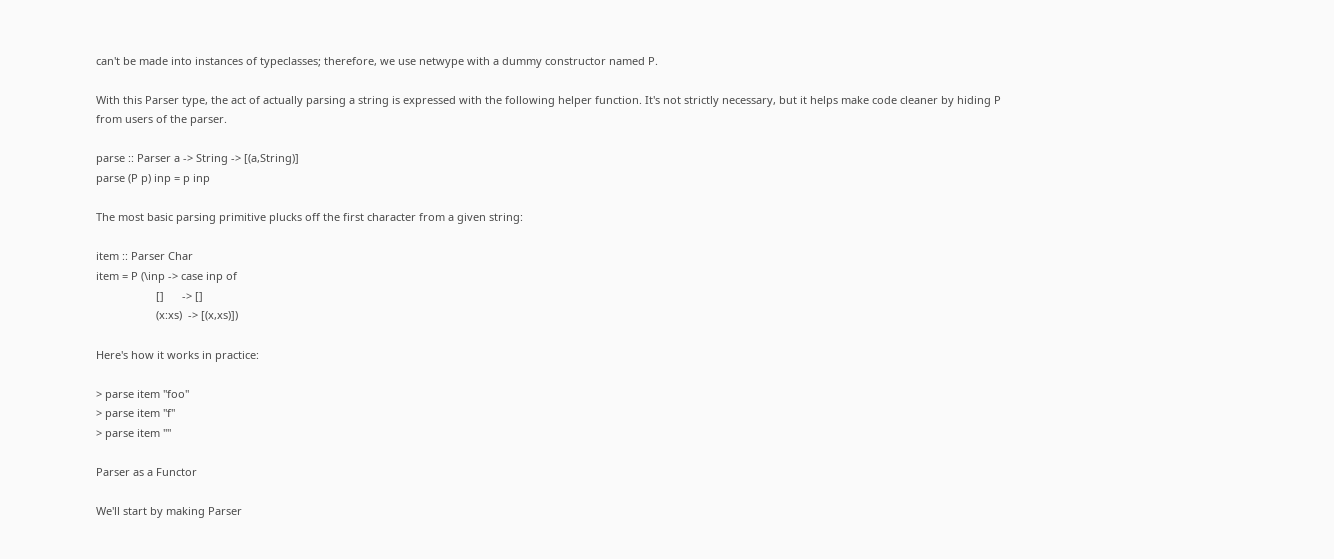can't be made into instances of typeclasses; therefore, we use netwype with a dummy constructor named P.

With this Parser type, the act of actually parsing a string is expressed with the following helper function. It's not strictly necessary, but it helps make code cleaner by hiding P from users of the parser.

parse :: Parser a -> String -> [(a,String)]
parse (P p) inp = p inp

The most basic parsing primitive plucks off the first character from a given string:

item :: Parser Char
item = P (\inp -> case inp of
                    []      -> []
                    (x:xs)  -> [(x,xs)])

Here's how it works in practice:

> parse item "foo"
> parse item "f"
> parse item ""

Parser as a Functor

We'll start by making Parser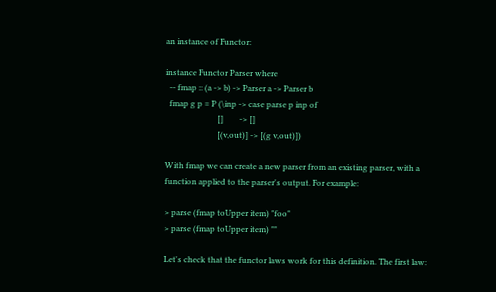an instance of Functor:

instance Functor Parser where
  -- fmap :: (a -> b) -> Parser a -> Parser b
  fmap g p = P (\inp -> case parse p inp of
                          []        -> []
                          [(v,out)] -> [(g v,out)])

With fmap we can create a new parser from an existing parser, with a function applied to the parser's output. For example:

> parse (fmap toUpper item) "foo"
> parse (fmap toUpper item) ""

Let's check that the functor laws work for this definition. The first law: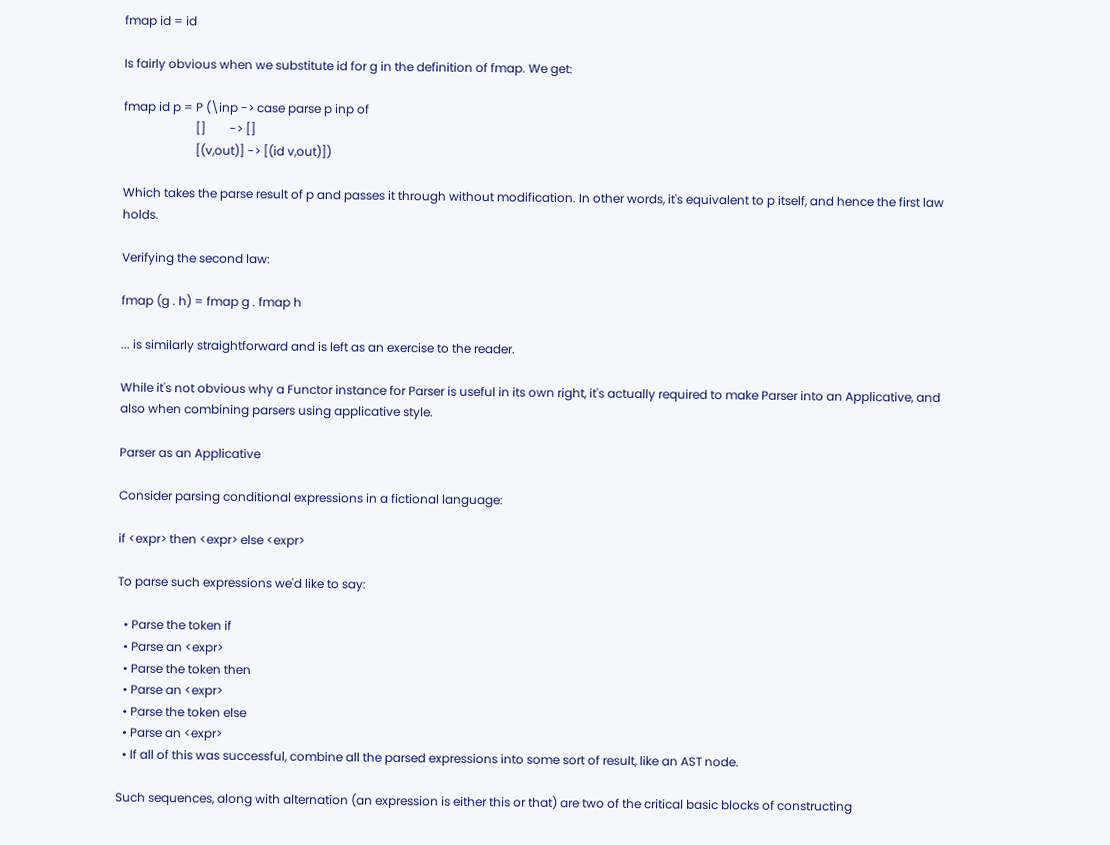fmap id = id

Is fairly obvious when we substitute id for g in the definition of fmap. We get:

fmap id p = P (\inp -> case parse p inp of
                        []        -> []
                        [(v,out)] -> [(id v,out)])

Which takes the parse result of p and passes it through without modification. In other words, it's equivalent to p itself, and hence the first law holds.

Verifying the second law:

fmap (g . h) = fmap g . fmap h

... is similarly straightforward and is left as an exercise to the reader.

While it's not obvious why a Functor instance for Parser is useful in its own right, it's actually required to make Parser into an Applicative, and also when combining parsers using applicative style.

Parser as an Applicative

Consider parsing conditional expressions in a fictional language:

if <expr> then <expr> else <expr>

To parse such expressions we'd like to say:

  • Parse the token if
  • Parse an <expr>
  • Parse the token then
  • Parse an <expr>
  • Parse the token else
  • Parse an <expr>
  • If all of this was successful, combine all the parsed expressions into some sort of result, like an AST node.

Such sequences, along with alternation (an expression is either this or that) are two of the critical basic blocks of constructing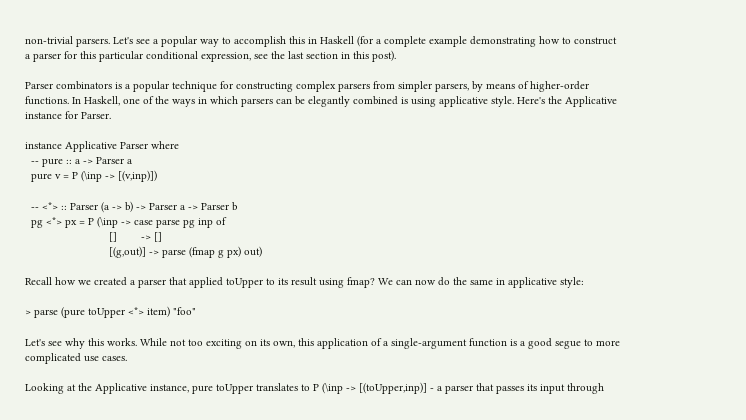non-trivial parsers. Let's see a popular way to accomplish this in Haskell (for a complete example demonstrating how to construct a parser for this particular conditional expression, see the last section in this post).

Parser combinators is a popular technique for constructing complex parsers from simpler parsers, by means of higher-order functions. In Haskell, one of the ways in which parsers can be elegantly combined is using applicative style. Here's the Applicative instance for Parser.

instance Applicative Parser where
  -- pure :: a -> Parser a
  pure v = P (\inp -> [(v,inp)])

  -- <*> :: Parser (a -> b) -> Parser a -> Parser b
  pg <*> px = P (\inp -> case parse pg inp of
                            []        -> []
                            [(g,out)] -> parse (fmap g px) out)

Recall how we created a parser that applied toUpper to its result using fmap? We can now do the same in applicative style:

> parse (pure toUpper <*> item) "foo"

Let's see why this works. While not too exciting on its own, this application of a single-argument function is a good segue to more complicated use cases.

Looking at the Applicative instance, pure toUpper translates to P (\inp -> [(toUpper,inp)] - a parser that passes its input through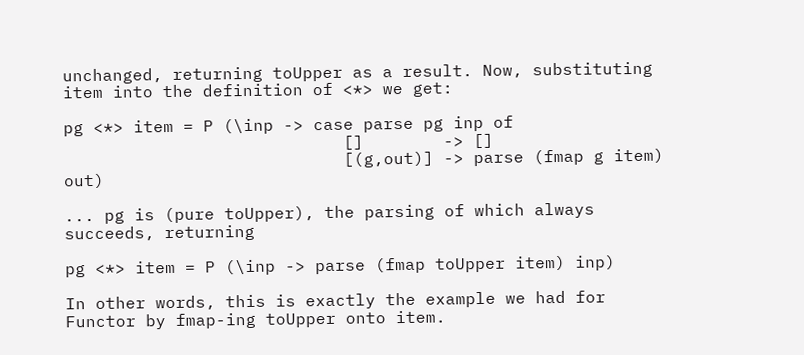unchanged, returning toUpper as a result. Now, substituting item into the definition of <*> we get:

pg <*> item = P (\inp -> case parse pg inp of
                            []        -> []
                            [(g,out)] -> parse (fmap g item) out)

... pg is (pure toUpper), the parsing of which always succeeds, returning

pg <*> item = P (\inp -> parse (fmap toUpper item) inp)

In other words, this is exactly the example we had for Functor by fmap-ing toUpper onto item.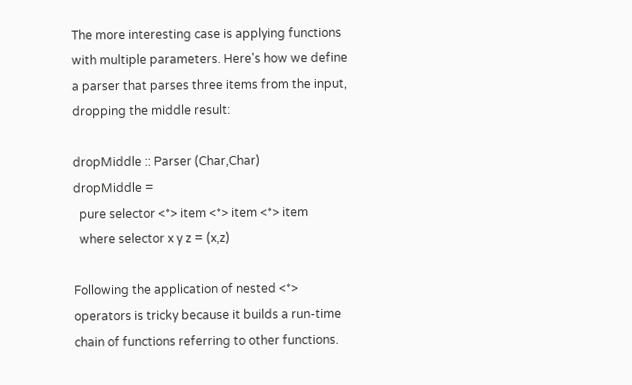The more interesting case is applying functions with multiple parameters. Here's how we define a parser that parses three items from the input, dropping the middle result:

dropMiddle :: Parser (Char,Char)
dropMiddle =
  pure selector <*> item <*> item <*> item
  where selector x y z = (x,z)

Following the application of nested <*> operators is tricky because it builds a run-time chain of functions referring to other functions.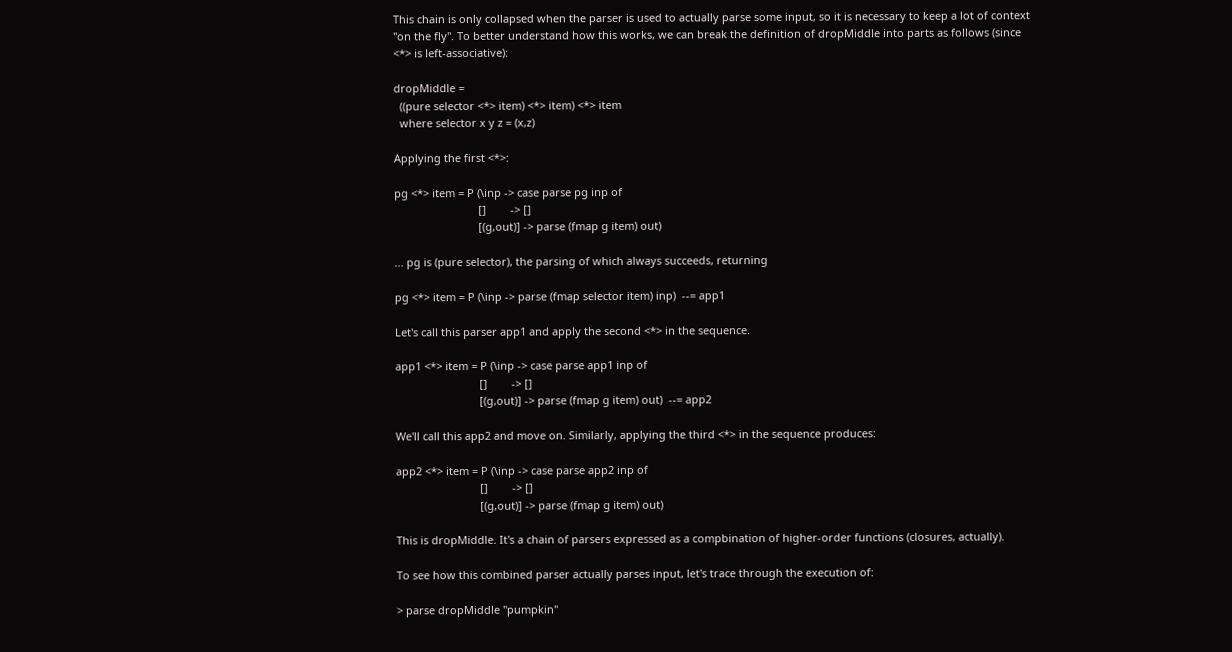This chain is only collapsed when the parser is used to actually parse some input, so it is necessary to keep a lot of context "on the fly". To better understand how this works, we can break the definition of dropMiddle into parts as follows (since <*> is left-associative):

dropMiddle =
  ((pure selector <*> item) <*> item) <*> item
  where selector x y z = (x,z)

Applying the first <*>:

pg <*> item = P (\inp -> case parse pg inp of
                            []        -> []
                            [(g,out)] -> parse (fmap g item) out)

... pg is (pure selector), the parsing of which always succeeds, returning

pg <*> item = P (\inp -> parse (fmap selector item) inp)  --= app1

Let's call this parser app1 and apply the second <*> in the sequence.

app1 <*> item = P (\inp -> case parse app1 inp of
                            []        -> []
                            [(g,out)] -> parse (fmap g item) out)  --= app2

We'll call this app2 and move on. Similarly, applying the third <*> in the sequence produces:

app2 <*> item = P (\inp -> case parse app2 inp of
                            []        -> []
                            [(g,out)] -> parse (fmap g item) out)

This is dropMiddle. It's a chain of parsers expressed as a compbination of higher-order functions (closures, actually).

To see how this combined parser actually parses input, let's trace through the execution of:

> parse dropMiddle "pumpkin"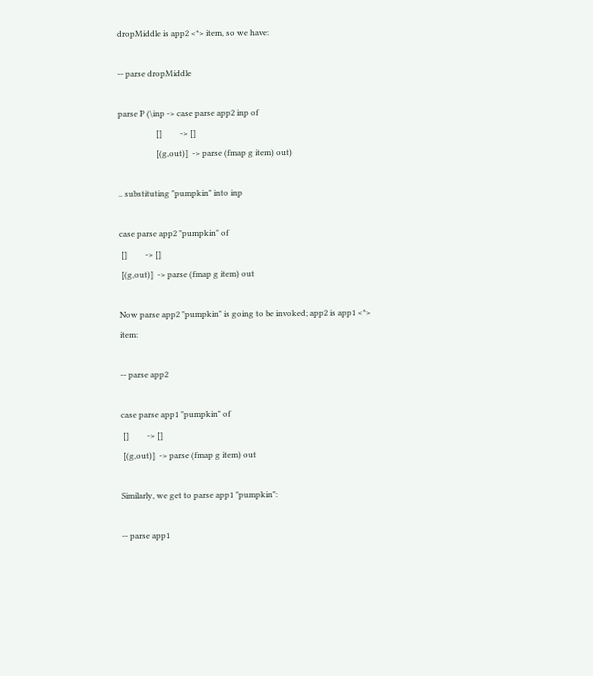dropMiddle is app2 <*> item, so we have:

-- parse dropMiddle

parse P (\inp -> case parse app2 inp of
                   []         -> []
                   [(g,out)]  -> parse (fmap g item) out)

.. substituting "pumpkin" into inp

case parse app2 "pumpkin" of
 []         -> []
 [(g,out)]  -> parse (fmap g item) out

Now parse app2 "pumpkin" is going to be invoked; app2 is app1 <*> item:

-- parse app2

case parse app1 "pumpkin" of
 []         -> []
 [(g,out)]  -> parse (fmap g item) out

Similarly, we get to parse app1 "pumpkin":

-- parse app1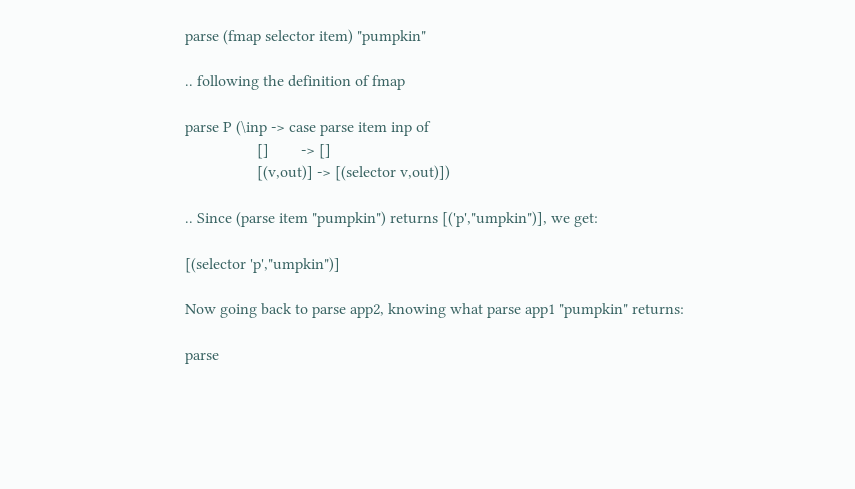parse (fmap selector item) "pumpkin"

.. following the definition of fmap

parse P (\inp -> case parse item inp of
                  []        -> []
                  [(v,out)] -> [(selector v,out)])

.. Since (parse item "pumpkin") returns [('p',"umpkin")], we get:

[(selector 'p',"umpkin")]

Now going back to parse app2, knowing what parse app1 "pumpkin" returns:

parse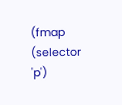(fmap (selector 'p')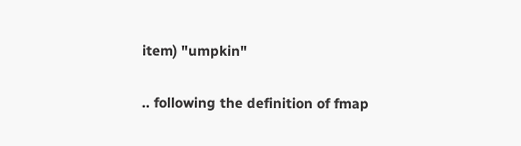item) "umpkin"

.. following the definition of fmap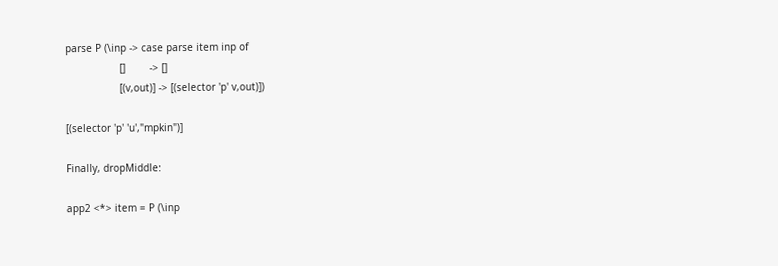parse P (\inp -> case parse item inp of
                  []        -> []
                  [(v,out)] -> [(selector 'p' v,out)])

[(selector 'p' 'u',"mpkin")]

Finally, dropMiddle:

app2 <*> item = P (\inp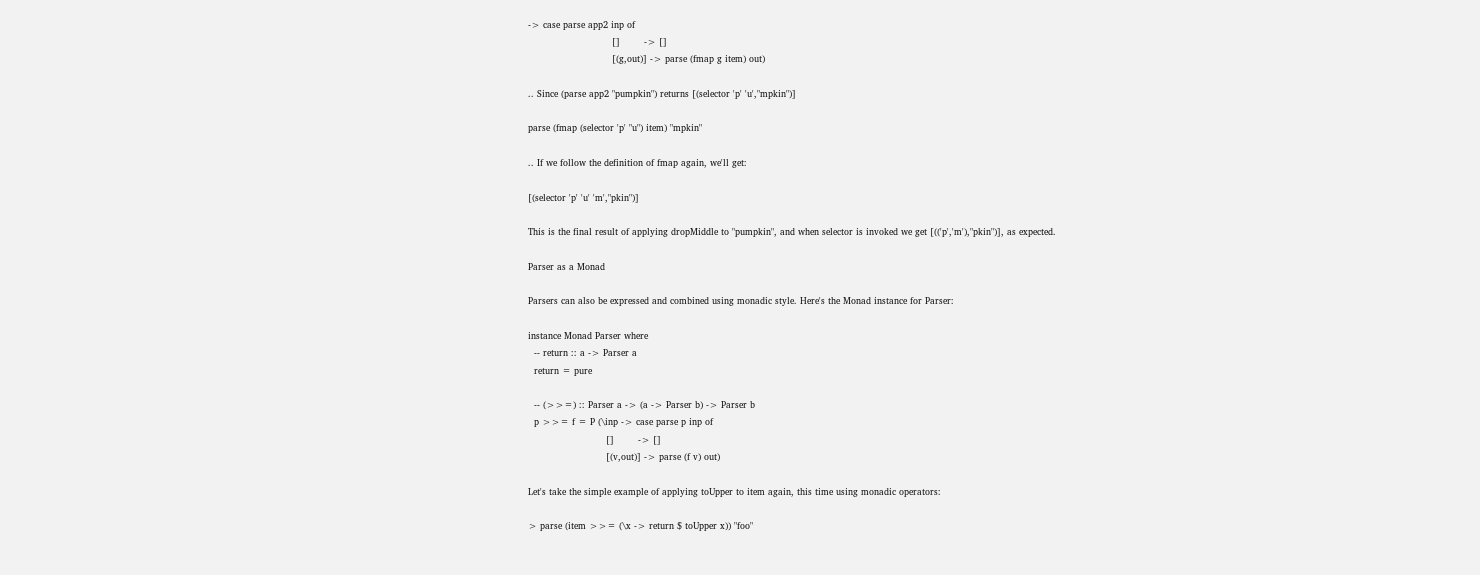-> case parse app2 inp of
                            []        -> []
                            [(g,out)] -> parse (fmap g item) out)

.. Since (parse app2 "pumpkin") returns [(selector 'p' 'u',"mpkin")]

parse (fmap (selector 'p' "u") item) "mpkin"

.. If we follow the definition of fmap again, we'll get:

[(selector 'p' 'u' 'm',"pkin")]

This is the final result of applying dropMiddle to "pumpkin", and when selector is invoked we get [(('p','m'),"pkin")], as expected.

Parser as a Monad

Parsers can also be expressed and combined using monadic style. Here's the Monad instance for Parser:

instance Monad Parser where
  -- return :: a -> Parser a
  return = pure

  -- (>>=) :: Parser a -> (a -> Parser b) -> Parser b
  p >>= f = P (\inp -> case parse p inp of
                          []        -> []
                          [(v,out)] -> parse (f v) out)

Let's take the simple example of applying toUpper to item again, this time using monadic operators:

> parse (item >>= (\x -> return $ toUpper x)) "foo"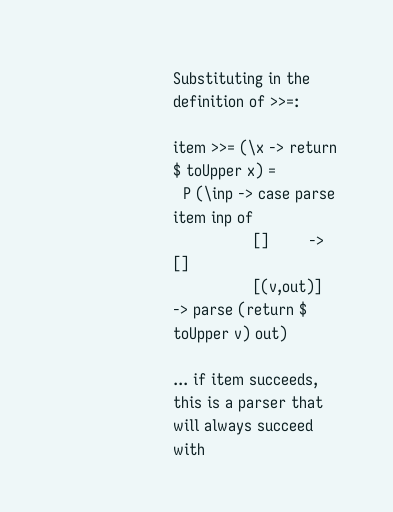Substituting in the definition of >>=:

item >>= (\x -> return $ toUpper x) =
  P (\inp -> case parse item inp of
                []        -> []
                [(v,out)] -> parse (return $ toUpper v) out)

... if item succeeds, this is a parser that will always succeed with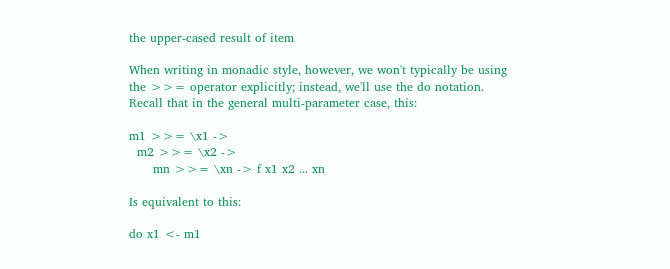the upper-cased result of item

When writing in monadic style, however, we won't typically be using the >>= operator explicitly; instead, we'll use the do notation. Recall that in the general multi-parameter case, this:

m1 >>= \x1 ->
  m2 >>= \x2 ->
      mn >>= \xn -> f x1 x2 ... xn

Is equivalent to this:

do x1 <- m1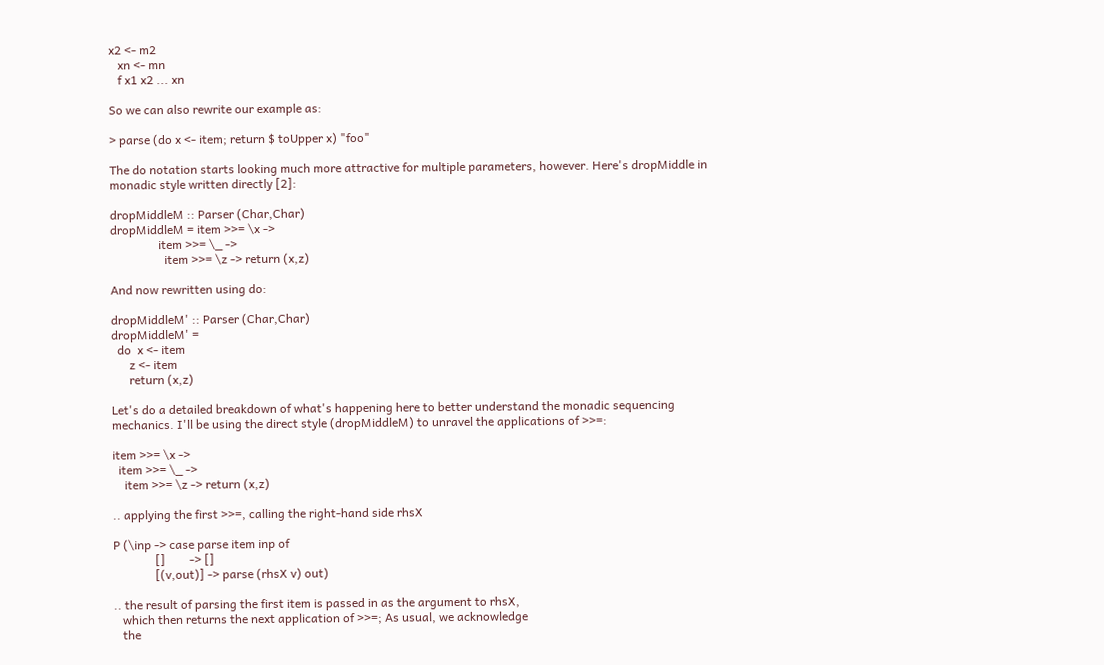x2 <- m2
   xn <- mn
   f x1 x2 ... xn

So we can also rewrite our example as:

> parse (do x <- item; return $ toUpper x) "foo"

The do notation starts looking much more attractive for multiple parameters, however. Here's dropMiddle in monadic style written directly [2]:

dropMiddleM :: Parser (Char,Char)
dropMiddleM = item >>= \x ->
                item >>= \_ ->
                  item >>= \z -> return (x,z)

And now rewritten using do:

dropMiddleM' :: Parser (Char,Char)
dropMiddleM' =
  do  x <- item
      z <- item
      return (x,z)

Let's do a detailed breakdown of what's happening here to better understand the monadic sequencing mechanics. I'll be using the direct style (dropMiddleM) to unravel the applications of >>=:

item >>= \x ->
  item >>= \_ ->
    item >>= \z -> return (x,z)

.. applying the first >>=, calling the right-hand side rhsX

P (\inp -> case parse item inp of
              []        -> []
              [(v,out)] -> parse (rhsX v) out)

.. the result of parsing the first item is passed in as the argument to rhsX,
   which then returns the next application of >>=; As usual, we acknowledge
   the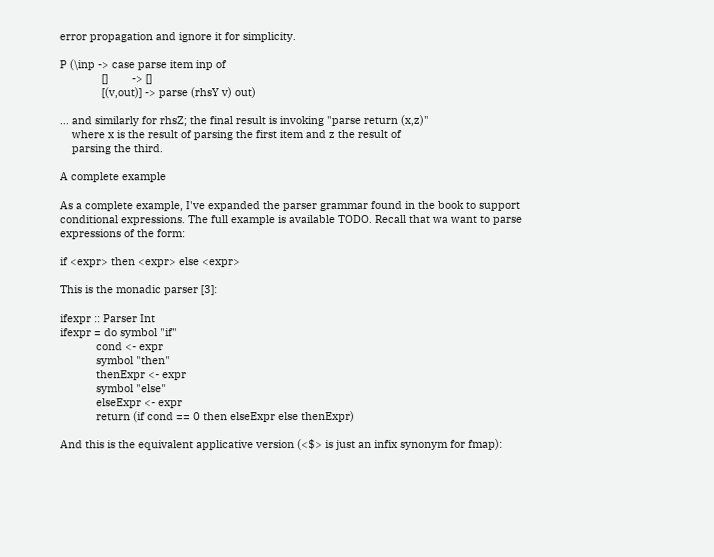error propagation and ignore it for simplicity.

P (\inp -> case parse item inp of
              []        -> []
              [(v,out)] -> parse (rhsY v) out)

... and similarly for rhsZ; the final result is invoking "parse return (x,z)"
    where x is the result of parsing the first item and z the result of
    parsing the third.

A complete example

As a complete example, I've expanded the parser grammar found in the book to support conditional expressions. The full example is available TODO. Recall that wa want to parse expressions of the form:

if <expr> then <expr> else <expr>

This is the monadic parser [3]:

ifexpr :: Parser Int
ifexpr = do symbol "if"
            cond <- expr
            symbol "then"
            thenExpr <- expr
            symbol "else"
            elseExpr <- expr
            return (if cond == 0 then elseExpr else thenExpr)

And this is the equivalent applicative version (<$> is just an infix synonym for fmap):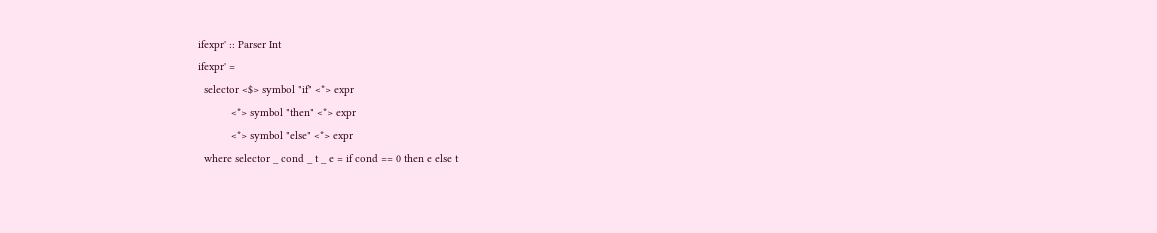ifexpr' :: Parser Int
ifexpr' =
  selector <$> symbol "if" <*> expr
           <*> symbol "then" <*> expr
           <*> symbol "else" <*> expr
  where selector _ cond _ t _ e = if cond == 0 then e else t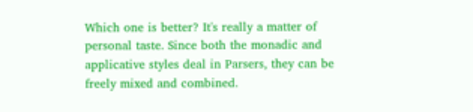Which one is better? It's really a matter of personal taste. Since both the monadic and applicative styles deal in Parsers, they can be freely mixed and combined.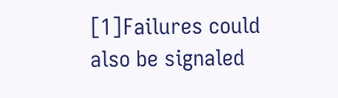[1]Failures could also be signaled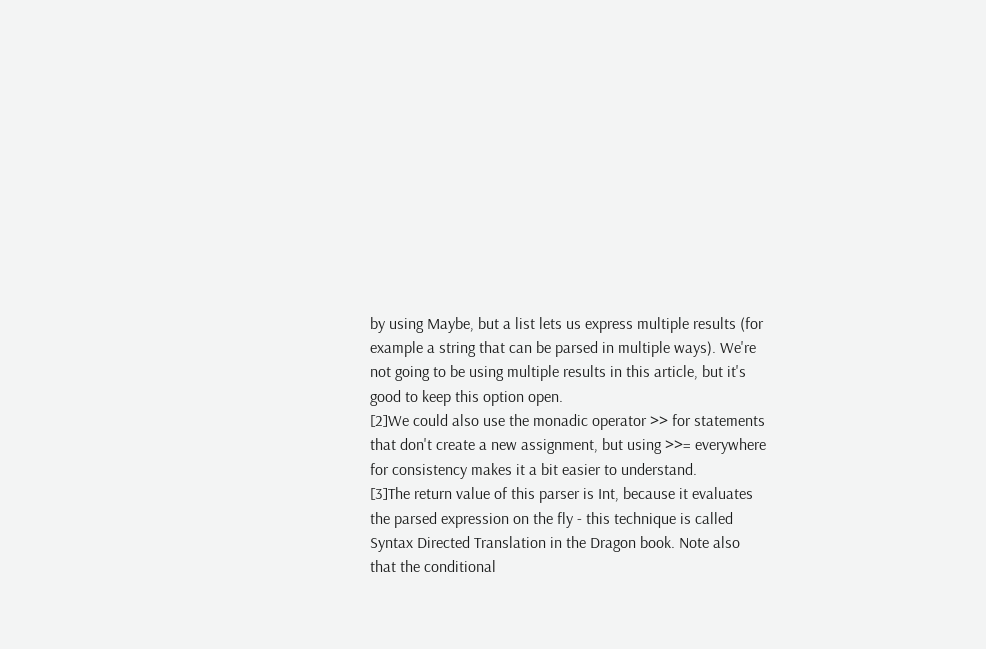by using Maybe, but a list lets us express multiple results (for example a string that can be parsed in multiple ways). We're not going to be using multiple results in this article, but it's good to keep this option open.
[2]We could also use the monadic operator >> for statements that don't create a new assignment, but using >>= everywhere for consistency makes it a bit easier to understand.
[3]The return value of this parser is Int, because it evaluates the parsed expression on the fly - this technique is called Syntax Directed Translation in the Dragon book. Note also that the conditional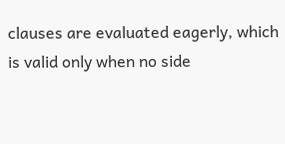clauses are evaluated eagerly, which is valid only when no side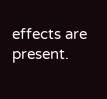effects are present.